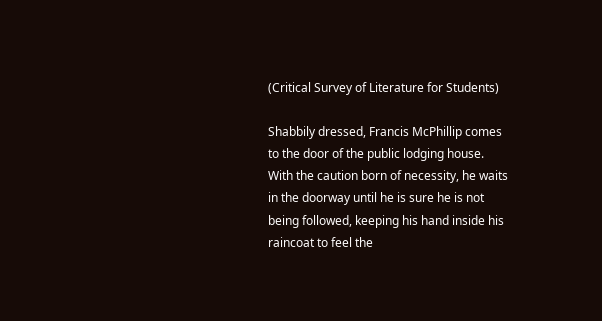(Critical Survey of Literature for Students)

Shabbily dressed, Francis McPhillip comes to the door of the public lodging house. With the caution born of necessity, he waits in the doorway until he is sure he is not being followed, keeping his hand inside his raincoat to feel the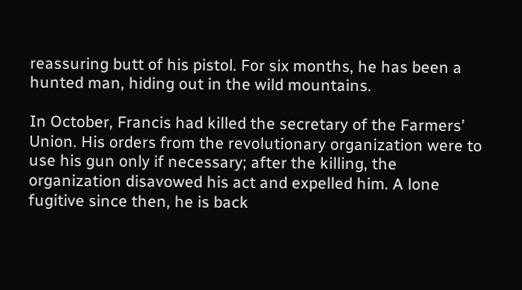reassuring butt of his pistol. For six months, he has been a hunted man, hiding out in the wild mountains.

In October, Francis had killed the secretary of the Farmers’ Union. His orders from the revolutionary organization were to use his gun only if necessary; after the killing, the organization disavowed his act and expelled him. A lone fugitive since then, he is back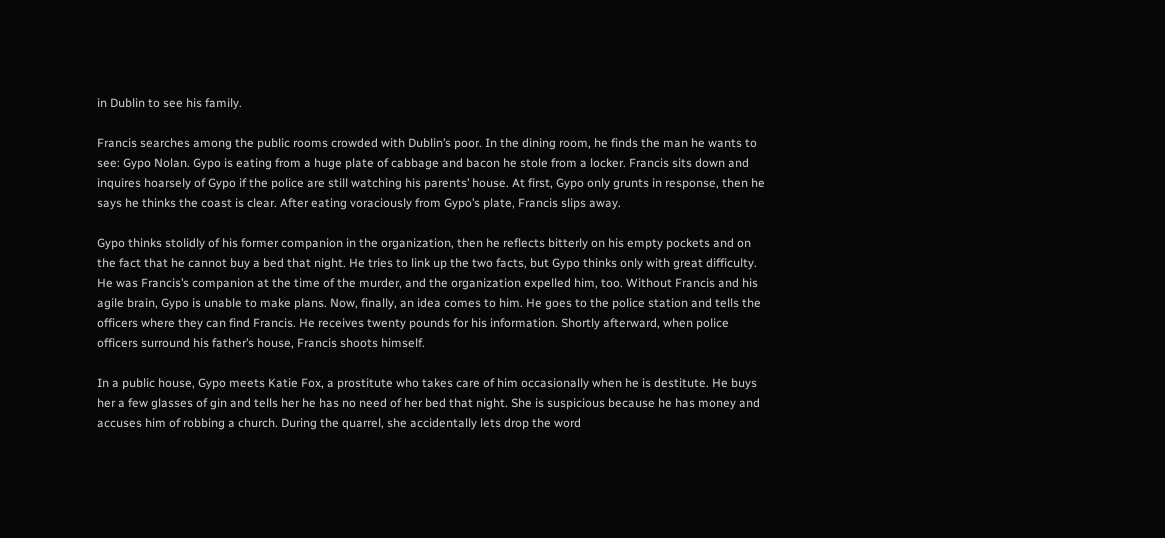in Dublin to see his family.

Francis searches among the public rooms crowded with Dublin’s poor. In the dining room, he finds the man he wants to see: Gypo Nolan. Gypo is eating from a huge plate of cabbage and bacon he stole from a locker. Francis sits down and inquires hoarsely of Gypo if the police are still watching his parents’ house. At first, Gypo only grunts in response, then he says he thinks the coast is clear. After eating voraciously from Gypo’s plate, Francis slips away.

Gypo thinks stolidly of his former companion in the organization, then he reflects bitterly on his empty pockets and on the fact that he cannot buy a bed that night. He tries to link up the two facts, but Gypo thinks only with great difficulty. He was Francis’s companion at the time of the murder, and the organization expelled him, too. Without Francis and his agile brain, Gypo is unable to make plans. Now, finally, an idea comes to him. He goes to the police station and tells the officers where they can find Francis. He receives twenty pounds for his information. Shortly afterward, when police officers surround his father’s house, Francis shoots himself.

In a public house, Gypo meets Katie Fox, a prostitute who takes care of him occasionally when he is destitute. He buys her a few glasses of gin and tells her he has no need of her bed that night. She is suspicious because he has money and accuses him of robbing a church. During the quarrel, she accidentally lets drop the word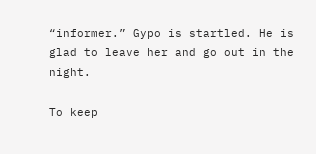“informer.” Gypo is startled. He is glad to leave her and go out in the night.

To keep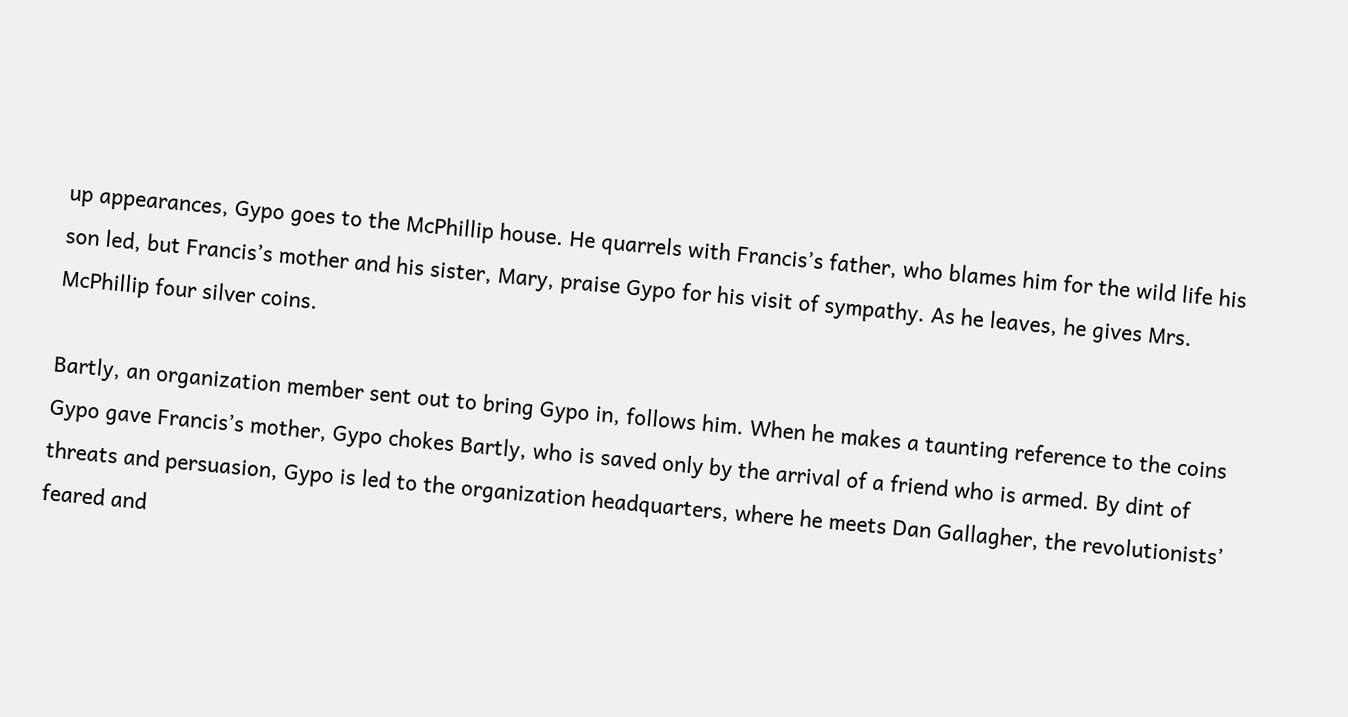up appearances, Gypo goes to the McPhillip house. He quarrels with Francis’s father, who blames him for the wild life his son led, but Francis’s mother and his sister, Mary, praise Gypo for his visit of sympathy. As he leaves, he gives Mrs. McPhillip four silver coins.

Bartly, an organization member sent out to bring Gypo in, follows him. When he makes a taunting reference to the coins Gypo gave Francis’s mother, Gypo chokes Bartly, who is saved only by the arrival of a friend who is armed. By dint of threats and persuasion, Gypo is led to the organization headquarters, where he meets Dan Gallagher, the revolutionists’ feared and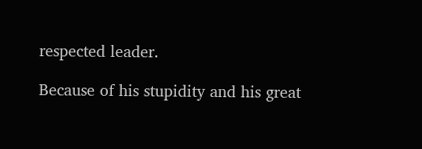respected leader.

Because of his stupidity and his great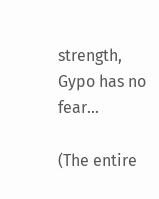strength, Gypo has no fear...

(The entire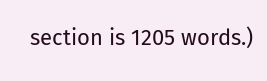section is 1205 words.)